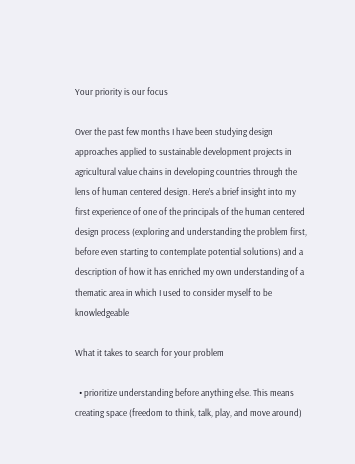Your priority is our focus

Over the past few months I have been studying design approaches applied to sustainable development projects in agricultural value chains in developing countries through the lens of human centered design. Here’s a brief insight into my first experience of one of the principals of the human centered design process (exploring and understanding the problem first, before even starting to contemplate potential solutions) and a description of how it has enriched my own understanding of a thematic area in which I used to consider myself to be knowledgeable

What it takes to search for your problem

  • prioritize understanding before anything else. This means creating space (freedom to think, talk, play, and move around)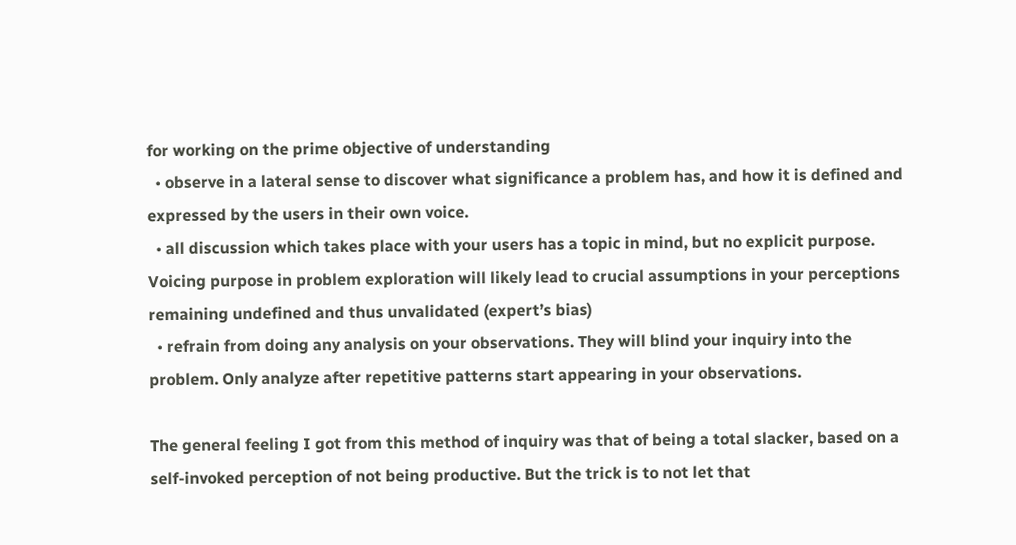for working on the prime objective of understanding
  • observe in a lateral sense to discover what significance a problem has, and how it is defined and expressed by the users in their own voice.
  • all discussion which takes place with your users has a topic in mind, but no explicit purpose. Voicing purpose in problem exploration will likely lead to crucial assumptions in your perceptions remaining undefined and thus unvalidated (expert’s bias)
  • refrain from doing any analysis on your observations. They will blind your inquiry into the problem. Only analyze after repetitive patterns start appearing in your observations.

The general feeling I got from this method of inquiry was that of being a total slacker, based on a self-invoked perception of not being productive. But the trick is to not let that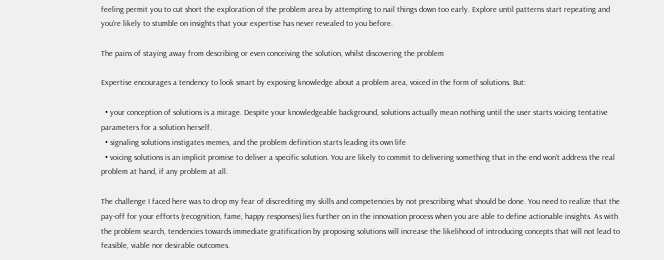feeling permit you to cut short the exploration of the problem area by attempting to nail things down too early. Explore until patterns start repeating and you’re likely to stumble on insights that your expertise has never revealed to you before.

The pains of staying away from describing or even conceiving the solution, whilst discovering the problem

Expertise encourages a tendency to look smart by exposing knowledge about a problem area, voiced in the form of solutions. But:

  • your conception of solutions is a mirage. Despite your knowledgeable background, solutions actually mean nothing until the user starts voicing tentative parameters for a solution herself.
  • signaling solutions instigates memes, and the problem definition starts leading its own life
  • voicing solutions is an implicit promise to deliver a specific solution. You are likely to commit to delivering something that in the end won’t address the real problem at hand, if any problem at all.

The challenge I faced here was to drop my fear of discrediting my skills and competencies by not prescribing what should be done. You need to realize that the pay-off for your efforts (recognition, fame, happy responses) lies further on in the innovation process when you are able to define actionable insights. As with the problem search, tendencies towards immediate gratification by proposing solutions will increase the likelihood of introducing concepts that will not lead to feasible, viable nor desirable outcomes.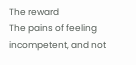The reward
The pains of feeling incompetent, and not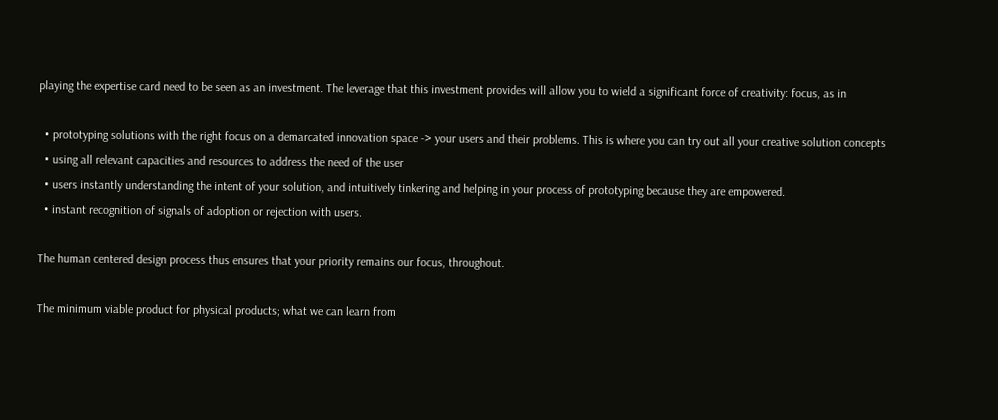playing the expertise card need to be seen as an investment. The leverage that this investment provides will allow you to wield a significant force of creativity: focus, as in

  • prototyping solutions with the right focus on a demarcated innovation space -> your users and their problems. This is where you can try out all your creative solution concepts
  • using all relevant capacities and resources to address the need of the user
  • users instantly understanding the intent of your solution, and intuitively tinkering and helping in your process of prototyping because they are empowered.
  • instant recognition of signals of adoption or rejection with users.

The human centered design process thus ensures that your priority remains our focus, throughout.

The minimum viable product for physical products; what we can learn from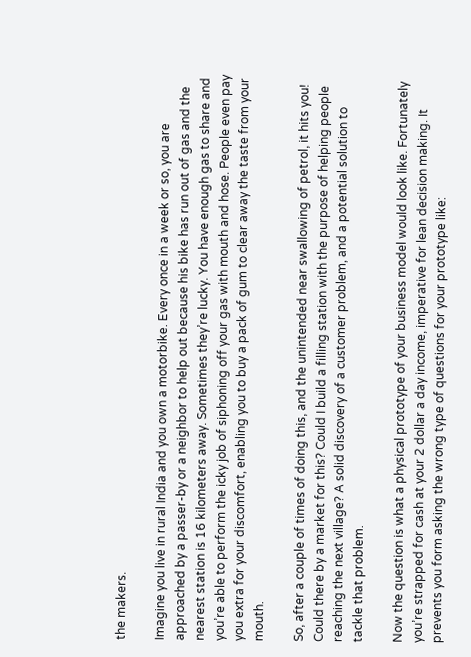the makers.

Imagine you live in rural India and you own a motorbike. Every once in a week or so, you are approached by a passer-by or a neighbor to help out because his bike has run out of gas and the nearest station is 16 kilometers away. Sometimes they’re lucky. You have enough gas to share and you’re able to perform the icky job of siphoning off your gas with mouth and hose. People even pay you extra for your discomfort, enabling you to buy a pack of gum to clear away the taste from your mouth.

So, after a couple of times of doing this, and the unintended near swallowing of petrol, it hits you! Could there by a market for this? Could I build a filling station with the purpose of helping people reaching the next village? A solid discovery of a customer problem, and a potential solution to tackle that problem.

Now the question is what a physical prototype of your business model would look like. Fortunately you’re strapped for cash at your 2 dollar a day income, imperative for lean decision making. It prevents you form asking the wrong type of questions for your prototype like: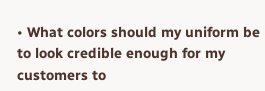• What colors should my uniform be to look credible enough for my customers to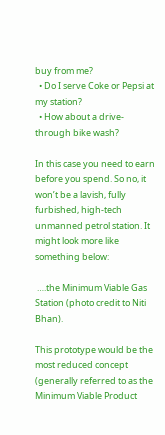buy from me?
  • Do I serve Coke or Pepsi at my station?
  • How about a drive-through bike wash?

In this case you need to earn before you spend. So no, it won’t be a lavish, fully furbished, high-tech unmanned petrol station. It might look more like something below:

 ….the Minimum Viable Gas Station (photo credit to Niti Bhan).

This prototype would be the most reduced concept (generally referred to as the Minimum Viable Product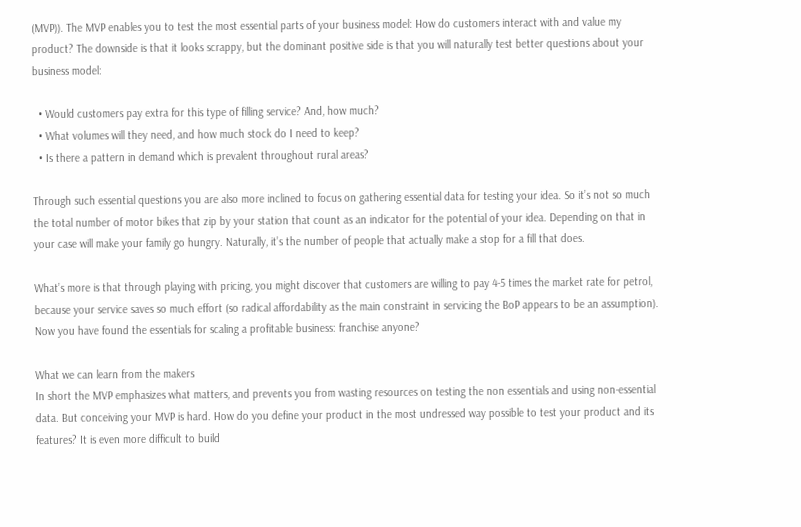(MVP)). The MVP enables you to test the most essential parts of your business model: How do customers interact with and value my product? The downside is that it looks scrappy, but the dominant positive side is that you will naturally test better questions about your business model:

  • Would customers pay extra for this type of filling service? And, how much?
  • What volumes will they need, and how much stock do I need to keep?
  • Is there a pattern in demand which is prevalent throughout rural areas?

Through such essential questions you are also more inclined to focus on gathering essential data for testing your idea. So it’s not so much the total number of motor bikes that zip by your station that count as an indicator for the potential of your idea. Depending on that in your case will make your family go hungry. Naturally, it’s the number of people that actually make a stop for a fill that does.

What’s more is that through playing with pricing, you might discover that customers are willing to pay 4-5 times the market rate for petrol, because your service saves so much effort (so radical affordability as the main constraint in servicing the BoP appears to be an assumption). Now you have found the essentials for scaling a profitable business: franchise anyone?

What we can learn from the makers
In short the MVP emphasizes what matters, and prevents you from wasting resources on testing the non essentials and using non-essential data. But conceiving your MVP is hard. How do you define your product in the most undressed way possible to test your product and its features? It is even more difficult to build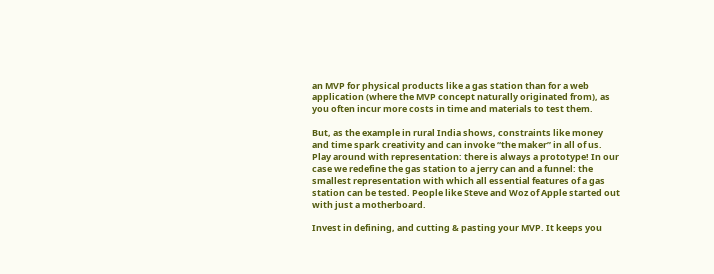an MVP for physical products like a gas station than for a web application (where the MVP concept naturally originated from), as you often incur more costs in time and materials to test them.

But, as the example in rural India shows, constraints like money and time spark creativity and can invoke “the maker” in all of us. Play around with representation: there is always a prototype! In our case we redefine the gas station to a jerry can and a funnel: the smallest representation with which all essential features of a gas station can be tested. People like Steve and Woz of Apple started out with just a motherboard.

Invest in defining, and cutting & pasting your MVP. It keeps you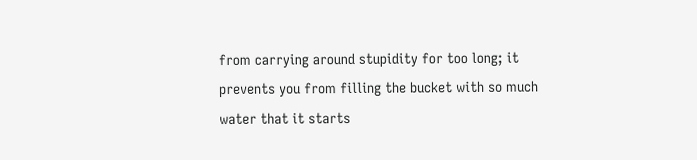from carrying around stupidity for too long; it prevents you from filling the bucket with so much water that it starts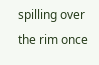spilling over the rim once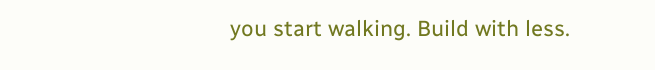you start walking. Build with less.